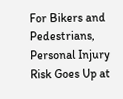For Bikers and Pedestrians, Personal Injury Risk Goes Up at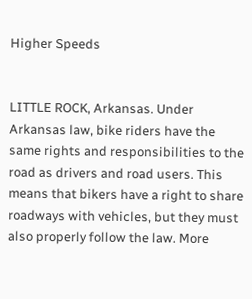Higher Speeds


LITTLE ROCK, Arkansas. Under Arkansas law, bike riders have the same rights and responsibilities to the road as drivers and road users. This means that bikers have a right to share roadways with vehicles, but they must also properly follow the law. More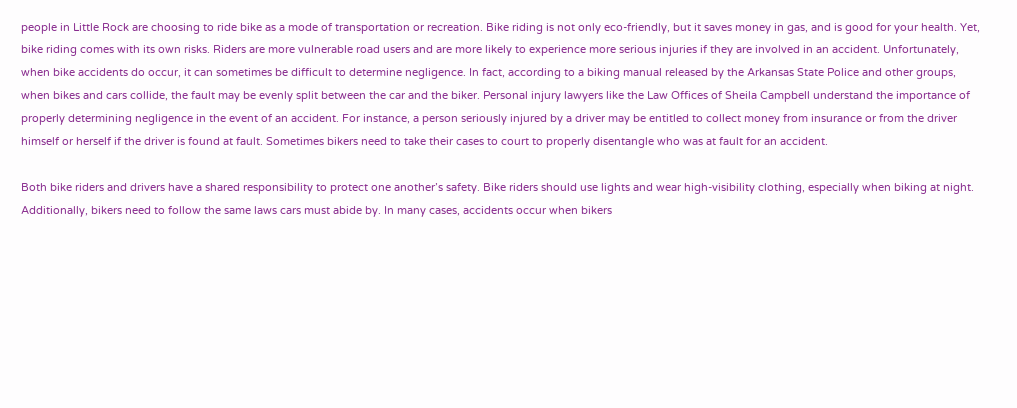people in Little Rock are choosing to ride bike as a mode of transportation or recreation. Bike riding is not only eco-friendly, but it saves money in gas, and is good for your health. Yet, bike riding comes with its own risks. Riders are more vulnerable road users and are more likely to experience more serious injuries if they are involved in an accident. Unfortunately, when bike accidents do occur, it can sometimes be difficult to determine negligence. In fact, according to a biking manual released by the Arkansas State Police and other groups, when bikes and cars collide, the fault may be evenly split between the car and the biker. Personal injury lawyers like the Law Offices of Sheila Campbell understand the importance of properly determining negligence in the event of an accident. For instance, a person seriously injured by a driver may be entitled to collect money from insurance or from the driver himself or herself if the driver is found at fault. Sometimes bikers need to take their cases to court to properly disentangle who was at fault for an accident.

Both bike riders and drivers have a shared responsibility to protect one another’s safety. Bike riders should use lights and wear high-visibility clothing, especially when biking at night. Additionally, bikers need to follow the same laws cars must abide by. In many cases, accidents occur when bikers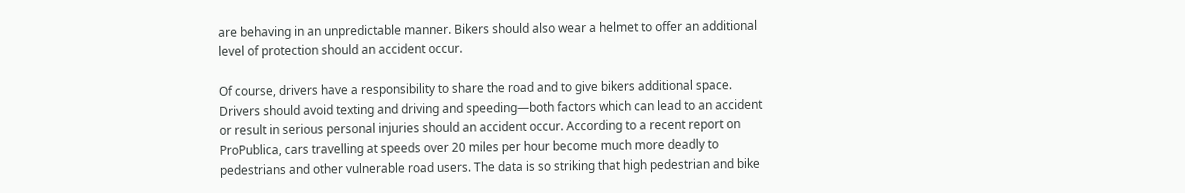are behaving in an unpredictable manner. Bikers should also wear a helmet to offer an additional level of protection should an accident occur.

Of course, drivers have a responsibility to share the road and to give bikers additional space. Drivers should avoid texting and driving and speeding—both factors which can lead to an accident or result in serious personal injuries should an accident occur. According to a recent report on ProPublica, cars travelling at speeds over 20 miles per hour become much more deadly to pedestrians and other vulnerable road users. The data is so striking that high pedestrian and bike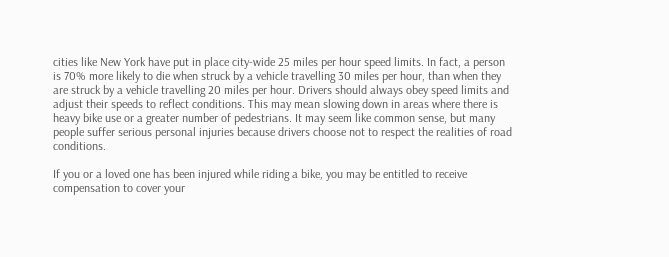cities like New York have put in place city-wide 25 miles per hour speed limits. In fact, a person is 70% more likely to die when struck by a vehicle travelling 30 miles per hour, than when they are struck by a vehicle travelling 20 miles per hour. Drivers should always obey speed limits and adjust their speeds to reflect conditions. This may mean slowing down in areas where there is heavy bike use or a greater number of pedestrians. It may seem like common sense, but many people suffer serious personal injuries because drivers choose not to respect the realities of road conditions.

If you or a loved one has been injured while riding a bike, you may be entitled to receive compensation to cover your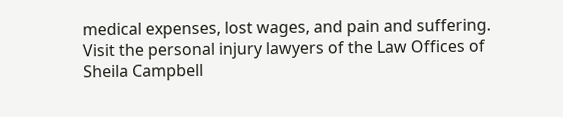medical expenses, lost wages, and pain and suffering. Visit the personal injury lawyers of the Law Offices of Sheila Campbell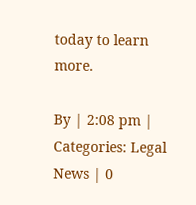today to learn more.

By | 2:08 pm | Categories: Legal News | 0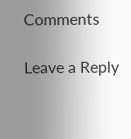Comments

Leave a Reply